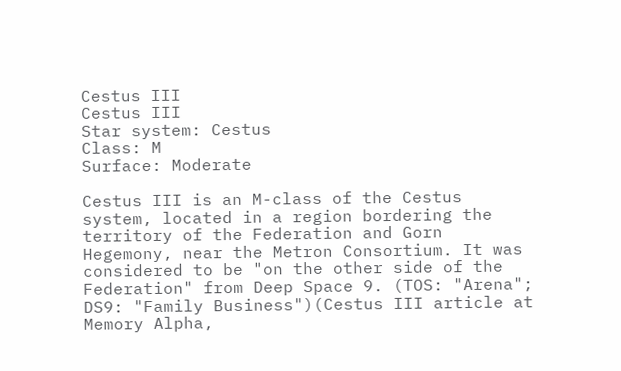Cestus III
Cestus III
Star system: Cestus
Class: M
Surface: Moderate

Cestus III is an M-class of the Cestus system, located in a region bordering the territory of the Federation and Gorn Hegemony, near the Metron Consortium. It was considered to be "on the other side of the Federation" from Deep Space 9. (TOS: "Arena"; DS9: "Family Business")(Cestus III article at Memory Alpha,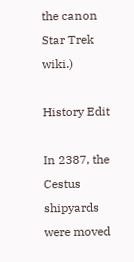the canon Star Trek wiki.)

History Edit

In 2387, the Cestus shipyards were moved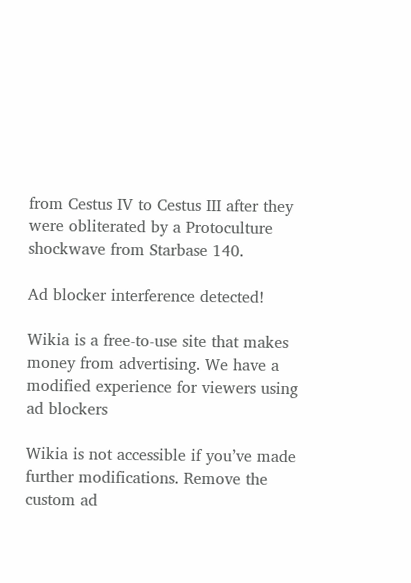from Cestus IV to Cestus III after they were obliterated by a Protoculture shockwave from Starbase 140.

Ad blocker interference detected!

Wikia is a free-to-use site that makes money from advertising. We have a modified experience for viewers using ad blockers

Wikia is not accessible if you’ve made further modifications. Remove the custom ad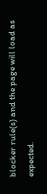blocker rule(s) and the page will load as expected.